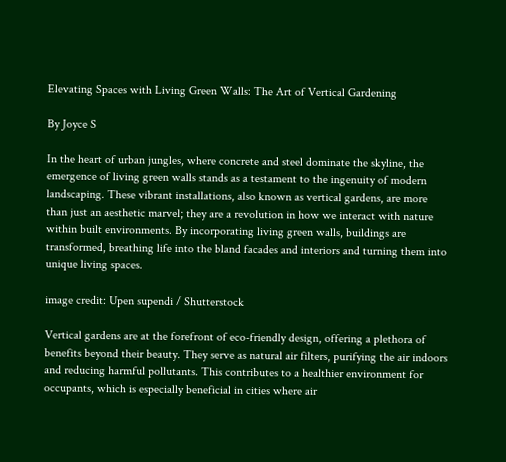Elevating Spaces with Living Green Walls: The Art of Vertical Gardening

By Joyce S

In the heart of urban jungles, where concrete and steel dominate the skyline, the emergence of living green walls stands as a testament to the ingenuity of modern landscaping. These vibrant installations, also known as vertical gardens, are more than just an aesthetic marvel; they are a revolution in how we interact with nature within built environments. By incorporating living green walls, buildings are transformed, breathing life into the bland facades and interiors and turning them into unique living spaces.

image credit: Upen supendi / Shutterstock

Vertical gardens are at the forefront of eco-friendly design, offering a plethora of benefits beyond their beauty. They serve as natural air filters, purifying the air indoors and reducing harmful pollutants. This contributes to a healthier environment for occupants, which is especially beneficial in cities where air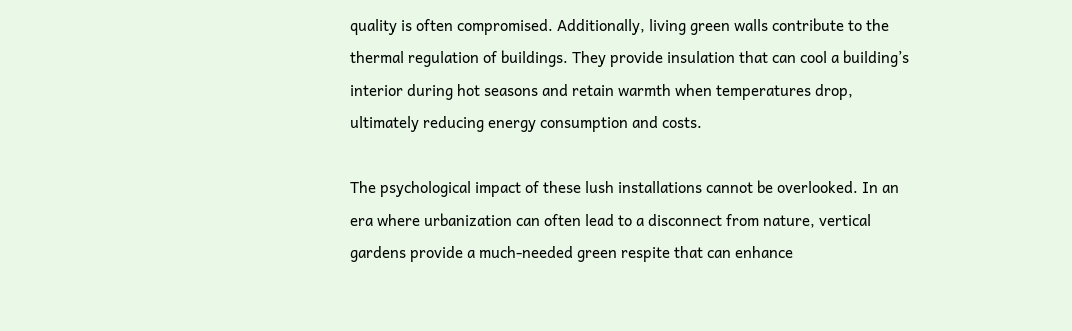quality is often compromised. Additionally, living green walls contribute to the thermal regulation of buildings. They provide insulation that can cool a building’s interior during hot seasons and retain warmth when temperatures drop, ultimately reducing energy consumption and costs.

The psychological impact of these lush installations cannot be overlooked. In an era where urbanization can often lead to a disconnect from nature, vertical gardens provide a much-needed green respite that can enhance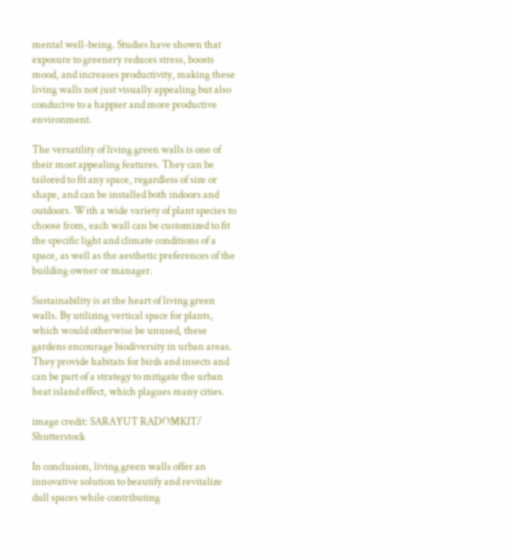mental well-being. Studies have shown that exposure to greenery reduces stress, boosts mood, and increases productivity, making these living walls not just visually appealing but also conducive to a happier and more productive environment.

The versatility of living green walls is one of their most appealing features. They can be tailored to fit any space, regardless of size or shape, and can be installed both indoors and outdoors. With a wide variety of plant species to choose from, each wall can be customized to fit the specific light and climate conditions of a space, as well as the aesthetic preferences of the building owner or manager.

Sustainability is at the heart of living green walls. By utilizing vertical space for plants, which would otherwise be unused, these gardens encourage biodiversity in urban areas. They provide habitats for birds and insects and can be part of a strategy to mitigate the urban heat island effect, which plagues many cities.

image credit: SARAYUT RADOMKIT/ Shutterstock

In conclusion, living green walls offer an innovative solution to beautify and revitalize dull spaces while contributing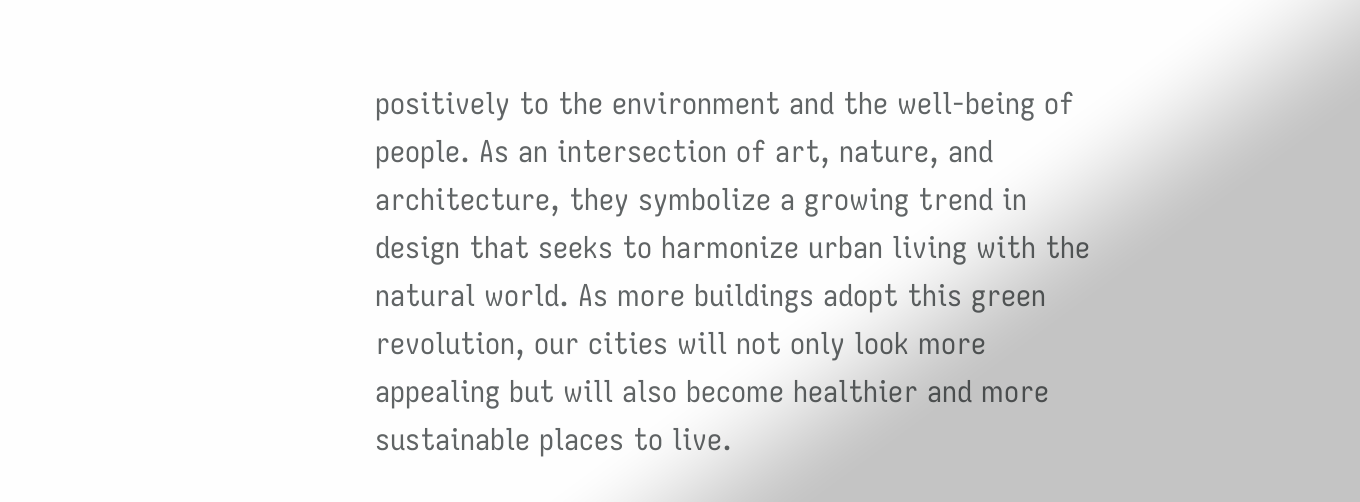positively to the environment and the well-being of people. As an intersection of art, nature, and architecture, they symbolize a growing trend in design that seeks to harmonize urban living with the natural world. As more buildings adopt this green revolution, our cities will not only look more appealing but will also become healthier and more sustainable places to live.